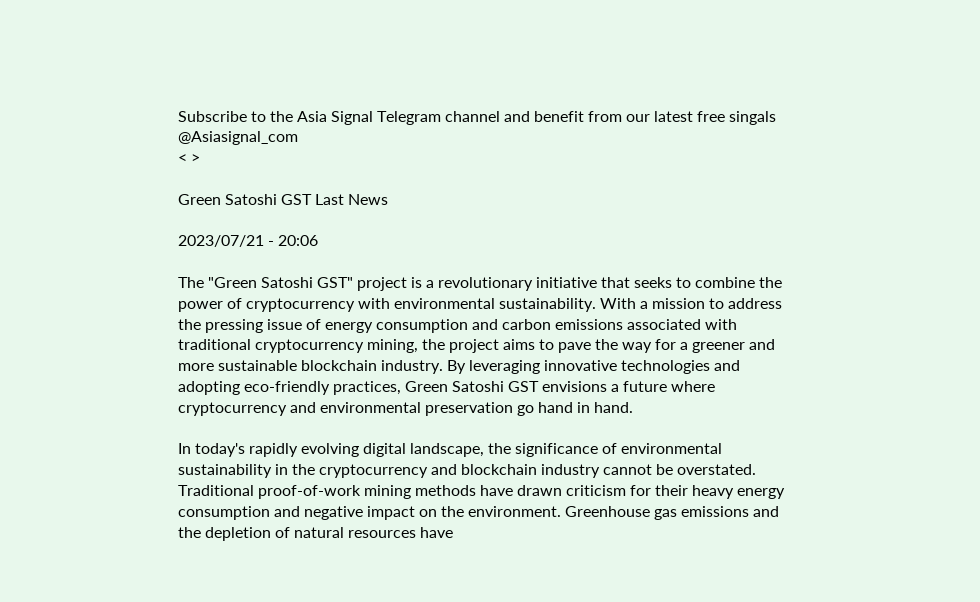Subscribe to the Asia Signal Telegram channel and benefit from our latest free singals @Asiasignal_com
< >

Green Satoshi GST Last News

2023/07/21 - 20:06

The "Green Satoshi GST" project is a revolutionary initiative that seeks to combine the power of cryptocurrency with environmental sustainability. With a mission to address the pressing issue of energy consumption and carbon emissions associated with traditional cryptocurrency mining, the project aims to pave the way for a greener and more sustainable blockchain industry. By leveraging innovative technologies and adopting eco-friendly practices, Green Satoshi GST envisions a future where cryptocurrency and environmental preservation go hand in hand.

In today's rapidly evolving digital landscape, the significance of environmental sustainability in the cryptocurrency and blockchain industry cannot be overstated. Traditional proof-of-work mining methods have drawn criticism for their heavy energy consumption and negative impact on the environment. Greenhouse gas emissions and the depletion of natural resources have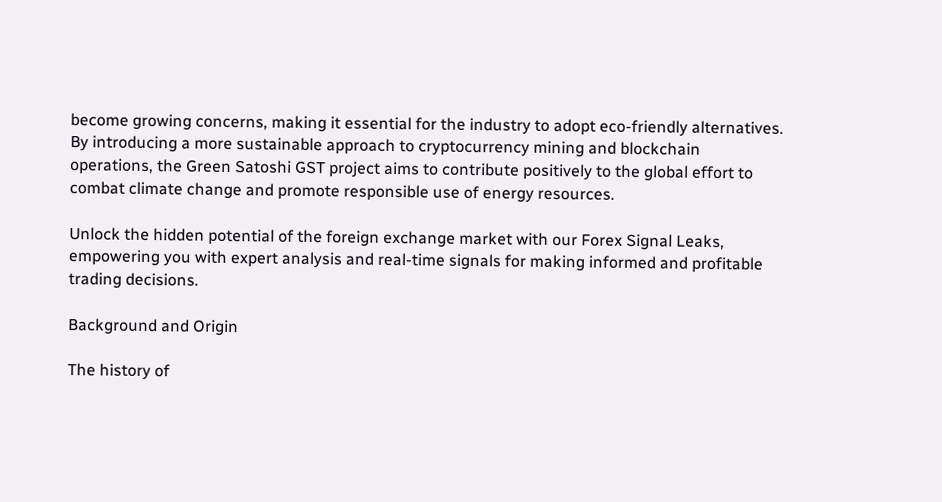become growing concerns, making it essential for the industry to adopt eco-friendly alternatives. By introducing a more sustainable approach to cryptocurrency mining and blockchain operations, the Green Satoshi GST project aims to contribute positively to the global effort to combat climate change and promote responsible use of energy resources.

Unlock the hidden potential of the foreign exchange market with our Forex Signal Leaks, empowering you with expert analysis and real-time signals for making informed and profitable trading decisions.

Background and Origin

The history of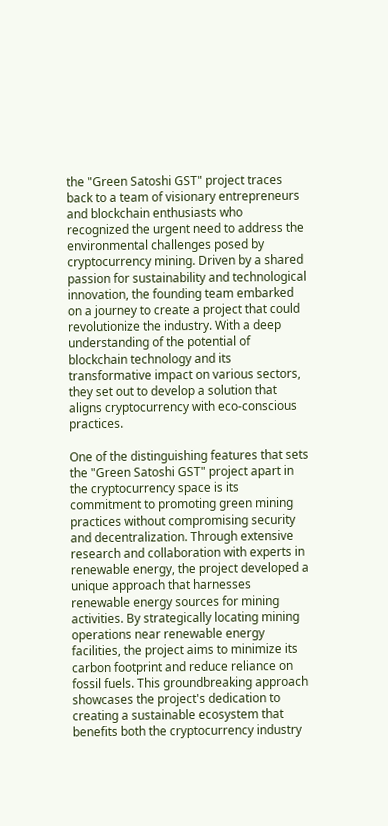the "Green Satoshi GST" project traces back to a team of visionary entrepreneurs and blockchain enthusiasts who recognized the urgent need to address the environmental challenges posed by cryptocurrency mining. Driven by a shared passion for sustainability and technological innovation, the founding team embarked on a journey to create a project that could revolutionize the industry. With a deep understanding of the potential of blockchain technology and its transformative impact on various sectors, they set out to develop a solution that aligns cryptocurrency with eco-conscious practices.

One of the distinguishing features that sets the "Green Satoshi GST" project apart in the cryptocurrency space is its commitment to promoting green mining practices without compromising security and decentralization. Through extensive research and collaboration with experts in renewable energy, the project developed a unique approach that harnesses renewable energy sources for mining activities. By strategically locating mining operations near renewable energy facilities, the project aims to minimize its carbon footprint and reduce reliance on fossil fuels. This groundbreaking approach showcases the project's dedication to creating a sustainable ecosystem that benefits both the cryptocurrency industry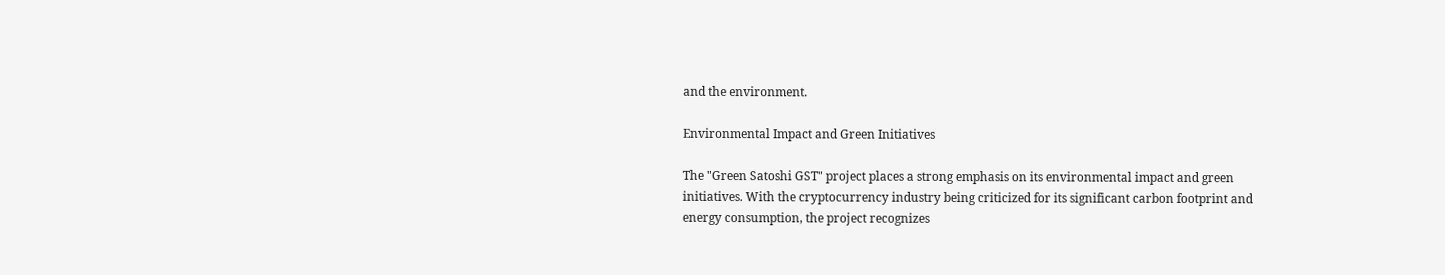and the environment.

Environmental Impact and Green Initiatives

The "Green Satoshi GST" project places a strong emphasis on its environmental impact and green initiatives. With the cryptocurrency industry being criticized for its significant carbon footprint and energy consumption, the project recognizes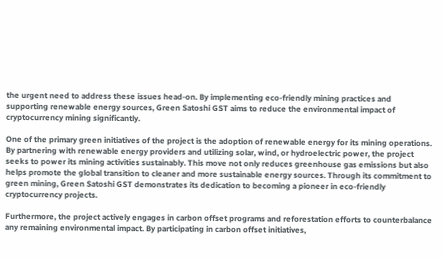the urgent need to address these issues head-on. By implementing eco-friendly mining practices and supporting renewable energy sources, Green Satoshi GST aims to reduce the environmental impact of cryptocurrency mining significantly.

One of the primary green initiatives of the project is the adoption of renewable energy for its mining operations. By partnering with renewable energy providers and utilizing solar, wind, or hydroelectric power, the project seeks to power its mining activities sustainably. This move not only reduces greenhouse gas emissions but also helps promote the global transition to cleaner and more sustainable energy sources. Through its commitment to green mining, Green Satoshi GST demonstrates its dedication to becoming a pioneer in eco-friendly cryptocurrency projects.

Furthermore, the project actively engages in carbon offset programs and reforestation efforts to counterbalance any remaining environmental impact. By participating in carbon offset initiatives,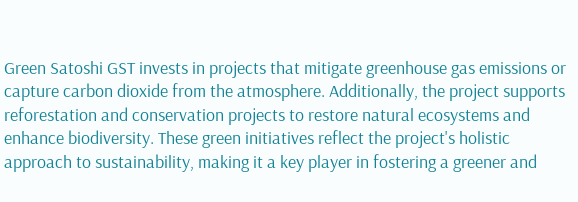Green Satoshi GST invests in projects that mitigate greenhouse gas emissions or capture carbon dioxide from the atmosphere. Additionally, the project supports reforestation and conservation projects to restore natural ecosystems and enhance biodiversity. These green initiatives reflect the project's holistic approach to sustainability, making it a key player in fostering a greener and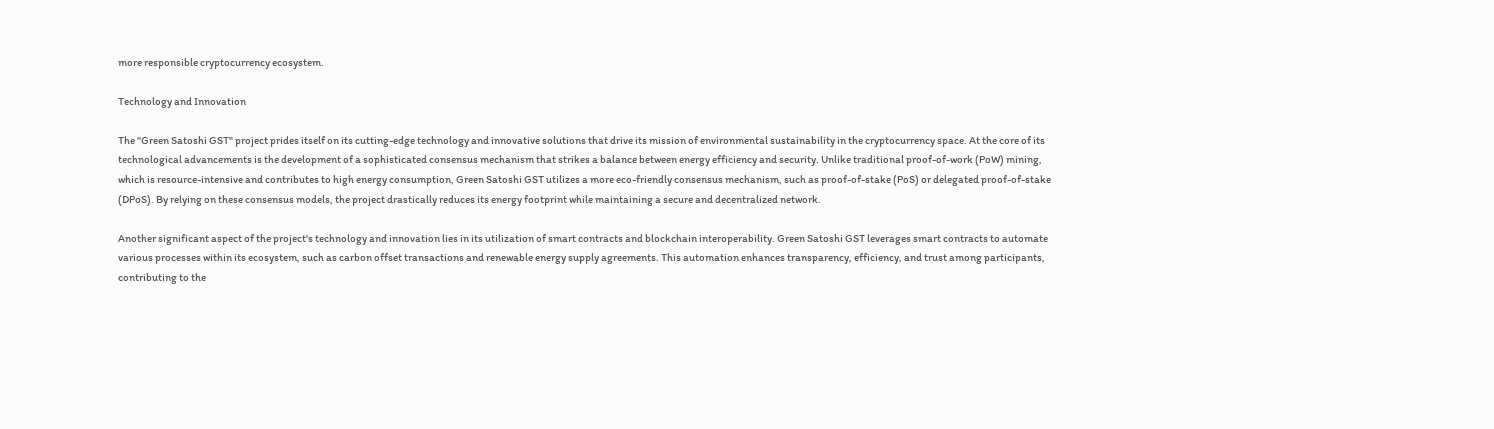more responsible cryptocurrency ecosystem.

Technology and Innovation

The "Green Satoshi GST" project prides itself on its cutting-edge technology and innovative solutions that drive its mission of environmental sustainability in the cryptocurrency space. At the core of its technological advancements is the development of a sophisticated consensus mechanism that strikes a balance between energy efficiency and security. Unlike traditional proof-of-work (PoW) mining, which is resource-intensive and contributes to high energy consumption, Green Satoshi GST utilizes a more eco-friendly consensus mechanism, such as proof-of-stake (PoS) or delegated proof-of-stake (DPoS). By relying on these consensus models, the project drastically reduces its energy footprint while maintaining a secure and decentralized network.

Another significant aspect of the project's technology and innovation lies in its utilization of smart contracts and blockchain interoperability. Green Satoshi GST leverages smart contracts to automate various processes within its ecosystem, such as carbon offset transactions and renewable energy supply agreements. This automation enhances transparency, efficiency, and trust among participants, contributing to the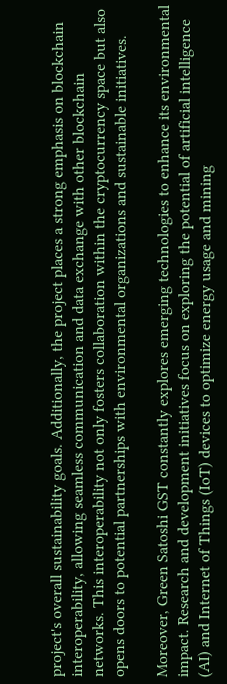project's overall sustainability goals. Additionally, the project places a strong emphasis on blockchain interoperability, allowing seamless communication and data exchange with other blockchain networks. This interoperability not only fosters collaboration within the cryptocurrency space but also opens doors to potential partnerships with environmental organizations and sustainable initiatives.

Moreover, Green Satoshi GST constantly explores emerging technologies to enhance its environmental impact. Research and development initiatives focus on exploring the potential of artificial intelligence (AI) and Internet of Things (IoT) devices to optimize energy usage and mining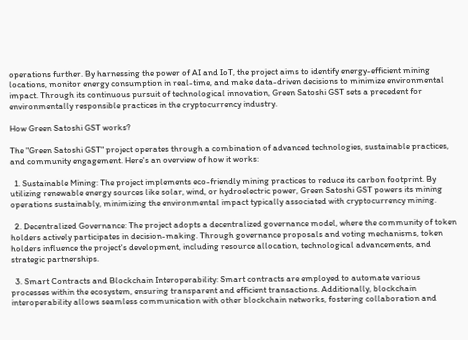operations further. By harnessing the power of AI and IoT, the project aims to identify energy-efficient mining locations, monitor energy consumption in real-time, and make data-driven decisions to minimize environmental impact. Through its continuous pursuit of technological innovation, Green Satoshi GST sets a precedent for environmentally responsible practices in the cryptocurrency industry.

How Green Satoshi GST works?

The "Green Satoshi GST" project operates through a combination of advanced technologies, sustainable practices, and community engagement. Here's an overview of how it works:

  1. Sustainable Mining: The project implements eco-friendly mining practices to reduce its carbon footprint. By utilizing renewable energy sources like solar, wind, or hydroelectric power, Green Satoshi GST powers its mining operations sustainably, minimizing the environmental impact typically associated with cryptocurrency mining.

  2. Decentralized Governance: The project adopts a decentralized governance model, where the community of token holders actively participates in decision-making. Through governance proposals and voting mechanisms, token holders influence the project's development, including resource allocation, technological advancements, and strategic partnerships.

  3. Smart Contracts and Blockchain Interoperability: Smart contracts are employed to automate various processes within the ecosystem, ensuring transparent and efficient transactions. Additionally, blockchain interoperability allows seamless communication with other blockchain networks, fostering collaboration and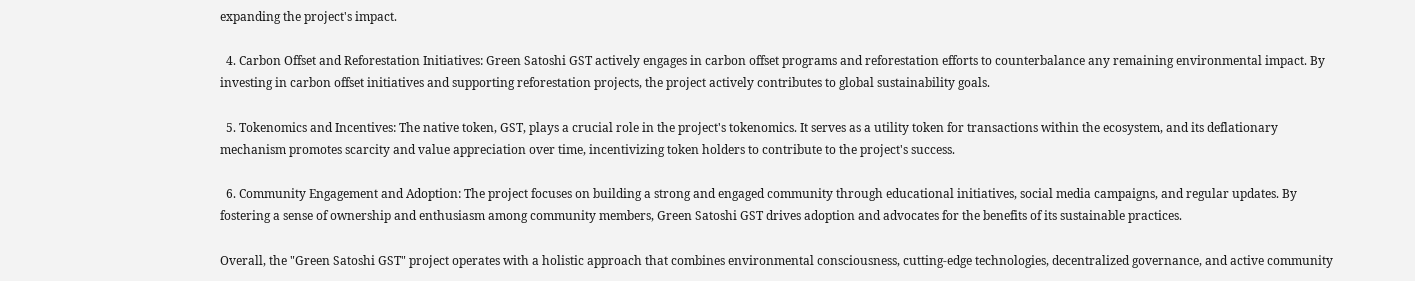expanding the project's impact.

  4. Carbon Offset and Reforestation Initiatives: Green Satoshi GST actively engages in carbon offset programs and reforestation efforts to counterbalance any remaining environmental impact. By investing in carbon offset initiatives and supporting reforestation projects, the project actively contributes to global sustainability goals.

  5. Tokenomics and Incentives: The native token, GST, plays a crucial role in the project's tokenomics. It serves as a utility token for transactions within the ecosystem, and its deflationary mechanism promotes scarcity and value appreciation over time, incentivizing token holders to contribute to the project's success.

  6. Community Engagement and Adoption: The project focuses on building a strong and engaged community through educational initiatives, social media campaigns, and regular updates. By fostering a sense of ownership and enthusiasm among community members, Green Satoshi GST drives adoption and advocates for the benefits of its sustainable practices.

Overall, the "Green Satoshi GST" project operates with a holistic approach that combines environmental consciousness, cutting-edge technologies, decentralized governance, and active community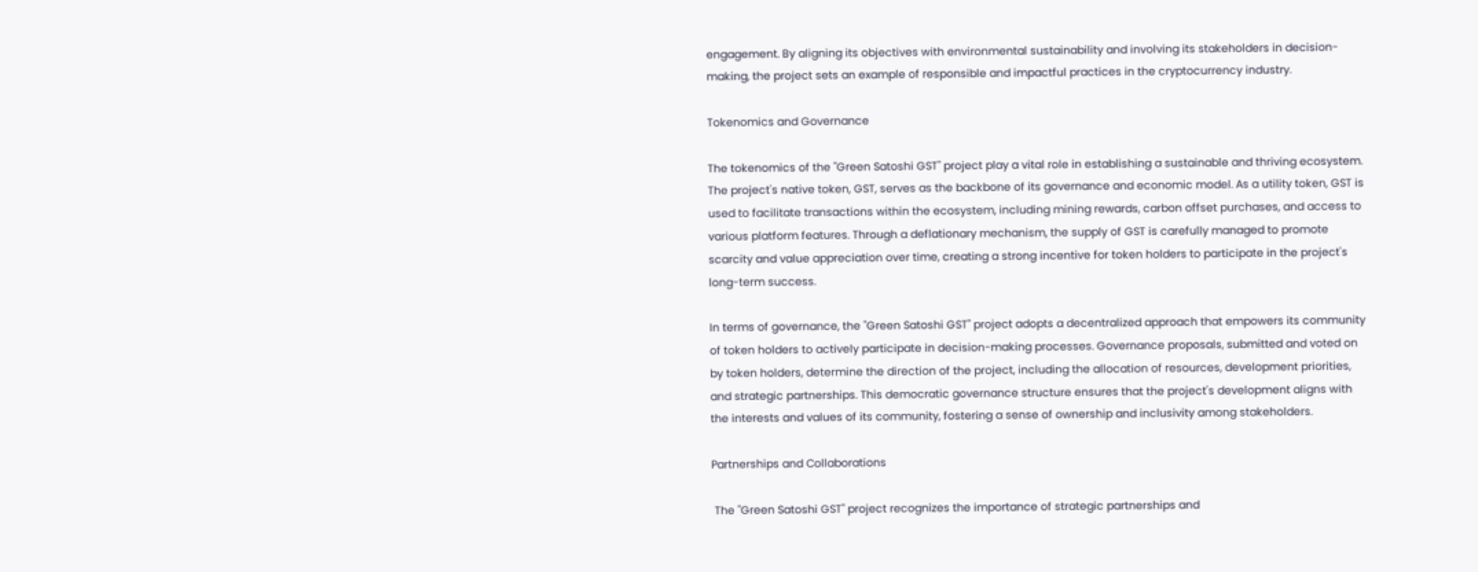engagement. By aligning its objectives with environmental sustainability and involving its stakeholders in decision-making, the project sets an example of responsible and impactful practices in the cryptocurrency industry.

Tokenomics and Governance

The tokenomics of the "Green Satoshi GST" project play a vital role in establishing a sustainable and thriving ecosystem. The project's native token, GST, serves as the backbone of its governance and economic model. As a utility token, GST is used to facilitate transactions within the ecosystem, including mining rewards, carbon offset purchases, and access to various platform features. Through a deflationary mechanism, the supply of GST is carefully managed to promote scarcity and value appreciation over time, creating a strong incentive for token holders to participate in the project's long-term success.

In terms of governance, the "Green Satoshi GST" project adopts a decentralized approach that empowers its community of token holders to actively participate in decision-making processes. Governance proposals, submitted and voted on by token holders, determine the direction of the project, including the allocation of resources, development priorities, and strategic partnerships. This democratic governance structure ensures that the project's development aligns with the interests and values of its community, fostering a sense of ownership and inclusivity among stakeholders.

Partnerships and Collaborations

 The "Green Satoshi GST" project recognizes the importance of strategic partnerships and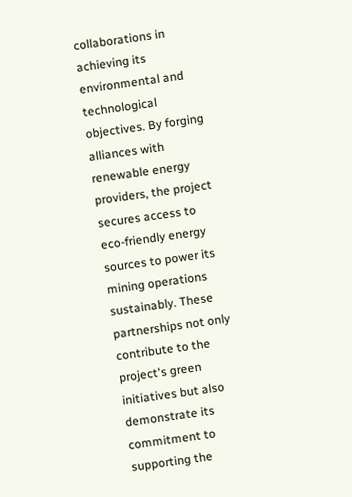collaborations in achieving its environmental and technological objectives. By forging alliances with renewable energy providers, the project secures access to eco-friendly energy sources to power its mining operations sustainably. These partnerships not only contribute to the project's green initiatives but also demonstrate its commitment to supporting the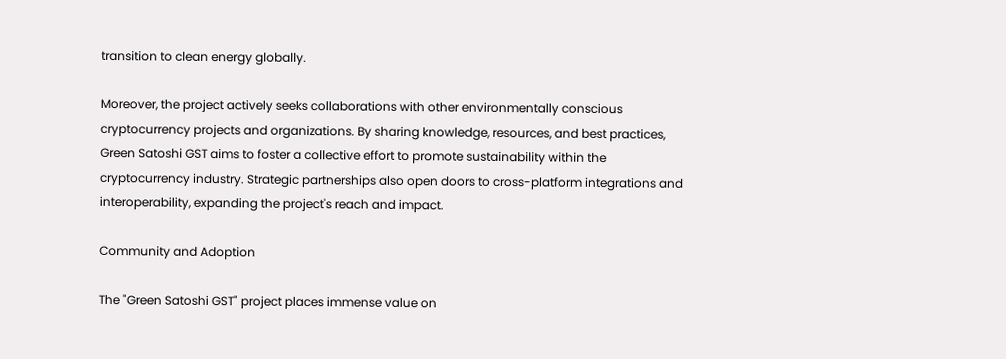transition to clean energy globally.

Moreover, the project actively seeks collaborations with other environmentally conscious cryptocurrency projects and organizations. By sharing knowledge, resources, and best practices, Green Satoshi GST aims to foster a collective effort to promote sustainability within the cryptocurrency industry. Strategic partnerships also open doors to cross-platform integrations and interoperability, expanding the project's reach and impact.

Community and Adoption

The "Green Satoshi GST" project places immense value on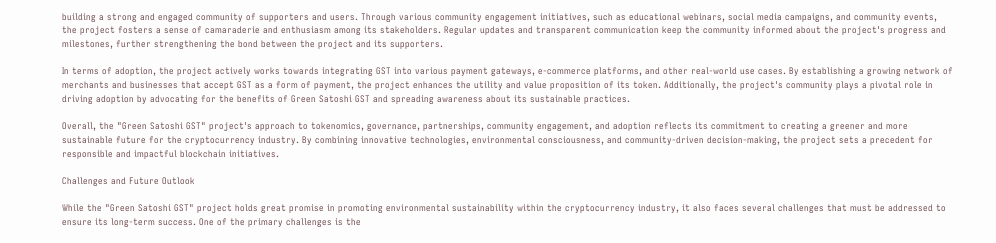building a strong and engaged community of supporters and users. Through various community engagement initiatives, such as educational webinars, social media campaigns, and community events, the project fosters a sense of camaraderie and enthusiasm among its stakeholders. Regular updates and transparent communication keep the community informed about the project's progress and milestones, further strengthening the bond between the project and its supporters.

In terms of adoption, the project actively works towards integrating GST into various payment gateways, e-commerce platforms, and other real-world use cases. By establishing a growing network of merchants and businesses that accept GST as a form of payment, the project enhances the utility and value proposition of its token. Additionally, the project's community plays a pivotal role in driving adoption by advocating for the benefits of Green Satoshi GST and spreading awareness about its sustainable practices.

Overall, the "Green Satoshi GST" project's approach to tokenomics, governance, partnerships, community engagement, and adoption reflects its commitment to creating a greener and more sustainable future for the cryptocurrency industry. By combining innovative technologies, environmental consciousness, and community-driven decision-making, the project sets a precedent for responsible and impactful blockchain initiatives.

Challenges and Future Outlook

While the "Green Satoshi GST" project holds great promise in promoting environmental sustainability within the cryptocurrency industry, it also faces several challenges that must be addressed to ensure its long-term success. One of the primary challenges is the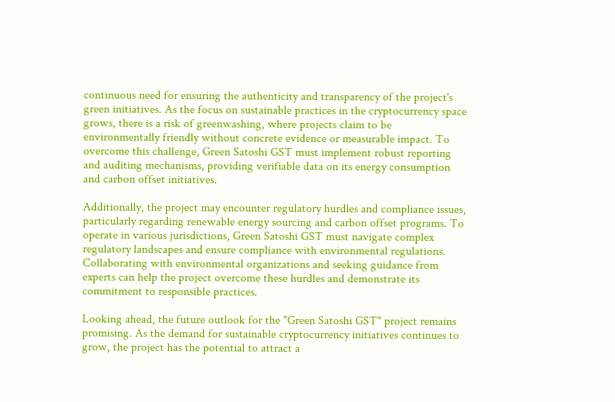continuous need for ensuring the authenticity and transparency of the project's green initiatives. As the focus on sustainable practices in the cryptocurrency space grows, there is a risk of greenwashing, where projects claim to be environmentally friendly without concrete evidence or measurable impact. To overcome this challenge, Green Satoshi GST must implement robust reporting and auditing mechanisms, providing verifiable data on its energy consumption and carbon offset initiatives.

Additionally, the project may encounter regulatory hurdles and compliance issues, particularly regarding renewable energy sourcing and carbon offset programs. To operate in various jurisdictions, Green Satoshi GST must navigate complex regulatory landscapes and ensure compliance with environmental regulations. Collaborating with environmental organizations and seeking guidance from experts can help the project overcome these hurdles and demonstrate its commitment to responsible practices.

Looking ahead, the future outlook for the "Green Satoshi GST" project remains promising. As the demand for sustainable cryptocurrency initiatives continues to grow, the project has the potential to attract a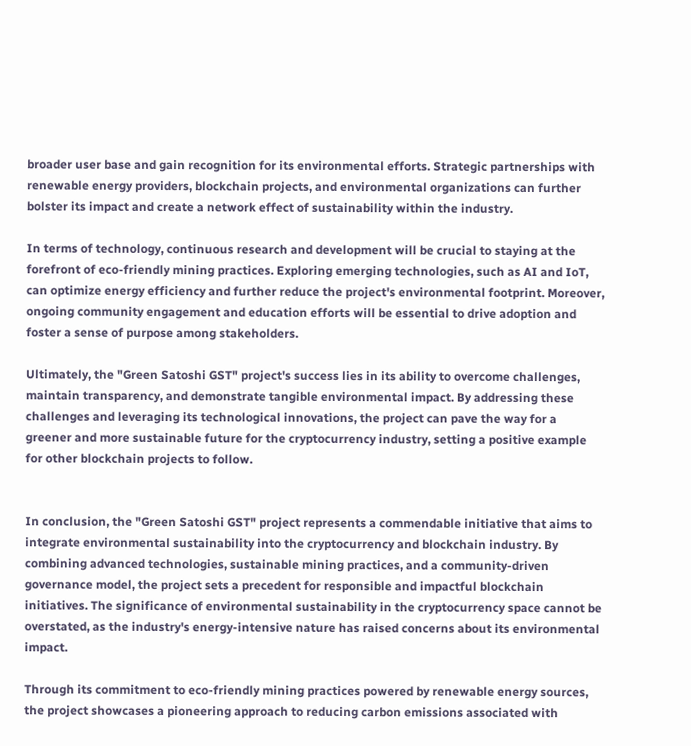broader user base and gain recognition for its environmental efforts. Strategic partnerships with renewable energy providers, blockchain projects, and environmental organizations can further bolster its impact and create a network effect of sustainability within the industry.

In terms of technology, continuous research and development will be crucial to staying at the forefront of eco-friendly mining practices. Exploring emerging technologies, such as AI and IoT, can optimize energy efficiency and further reduce the project's environmental footprint. Moreover, ongoing community engagement and education efforts will be essential to drive adoption and foster a sense of purpose among stakeholders.

Ultimately, the "Green Satoshi GST" project's success lies in its ability to overcome challenges, maintain transparency, and demonstrate tangible environmental impact. By addressing these challenges and leveraging its technological innovations, the project can pave the way for a greener and more sustainable future for the cryptocurrency industry, setting a positive example for other blockchain projects to follow.


In conclusion, the "Green Satoshi GST" project represents a commendable initiative that aims to integrate environmental sustainability into the cryptocurrency and blockchain industry. By combining advanced technologies, sustainable mining practices, and a community-driven governance model, the project sets a precedent for responsible and impactful blockchain initiatives. The significance of environmental sustainability in the cryptocurrency space cannot be overstated, as the industry's energy-intensive nature has raised concerns about its environmental impact.

Through its commitment to eco-friendly mining practices powered by renewable energy sources, the project showcases a pioneering approach to reducing carbon emissions associated with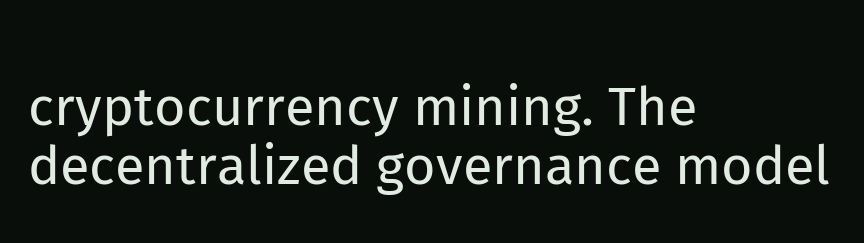cryptocurrency mining. The decentralized governance model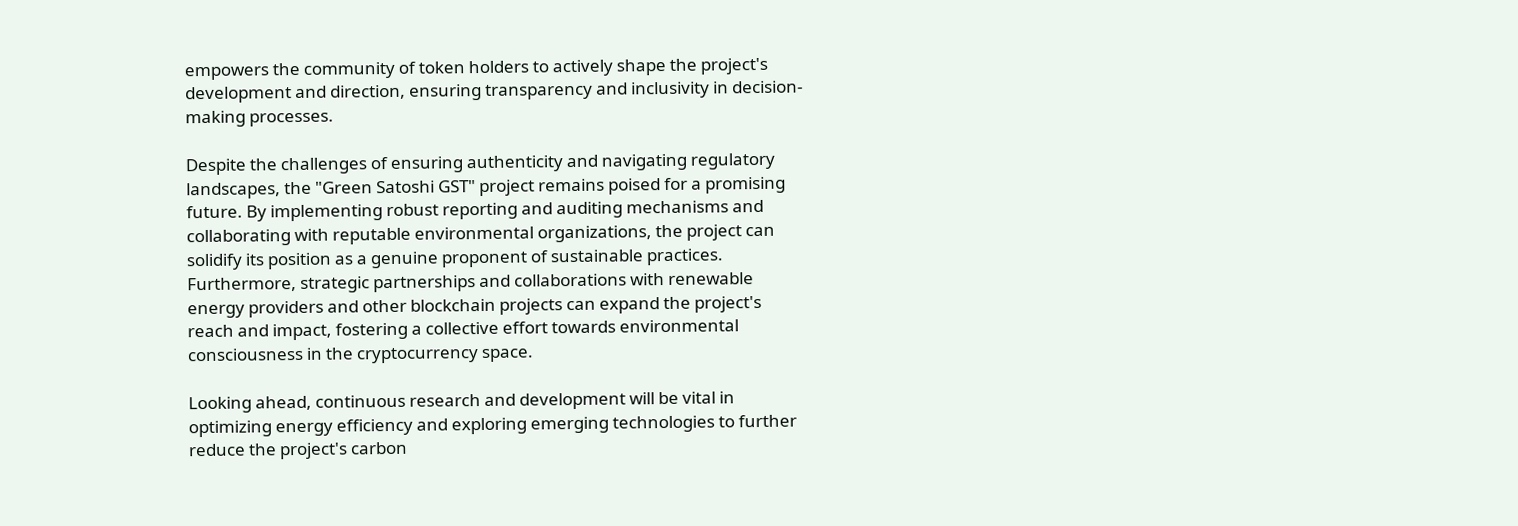empowers the community of token holders to actively shape the project's development and direction, ensuring transparency and inclusivity in decision-making processes.

Despite the challenges of ensuring authenticity and navigating regulatory landscapes, the "Green Satoshi GST" project remains poised for a promising future. By implementing robust reporting and auditing mechanisms and collaborating with reputable environmental organizations, the project can solidify its position as a genuine proponent of sustainable practices. Furthermore, strategic partnerships and collaborations with renewable energy providers and other blockchain projects can expand the project's reach and impact, fostering a collective effort towards environmental consciousness in the cryptocurrency space.

Looking ahead, continuous research and development will be vital in optimizing energy efficiency and exploring emerging technologies to further reduce the project's carbon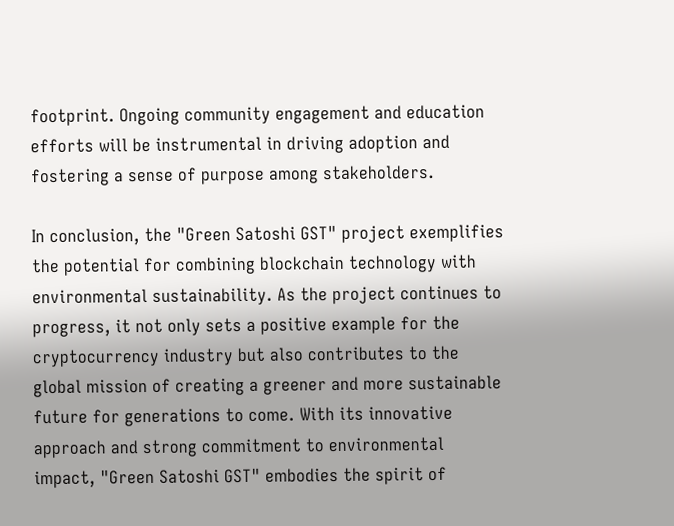footprint. Ongoing community engagement and education efforts will be instrumental in driving adoption and fostering a sense of purpose among stakeholders.

In conclusion, the "Green Satoshi GST" project exemplifies the potential for combining blockchain technology with environmental sustainability. As the project continues to progress, it not only sets a positive example for the cryptocurrency industry but also contributes to the global mission of creating a greener and more sustainable future for generations to come. With its innovative approach and strong commitment to environmental impact, "Green Satoshi GST" embodies the spirit of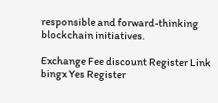responsible and forward-thinking blockchain initiatives.

Exchange Fee discount Register Link
bingx Yes Register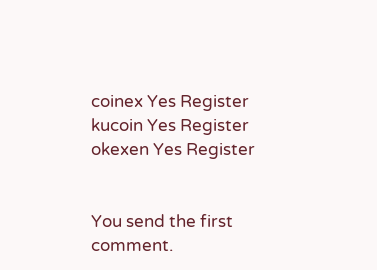coinex Yes Register
kucoin Yes Register
okexen Yes Register


You send the first comment.